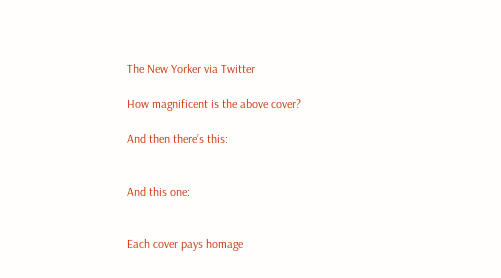The New Yorker via Twitter

How magnificent is the above cover?

And then there’s this:


And this one:


Each cover pays homage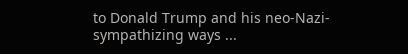to Donald Trump and his neo-Nazi-sympathizing ways ...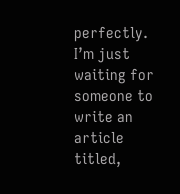perfectly. I’m just waiting for someone to write an article titled,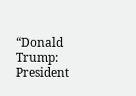“Donald Trump: President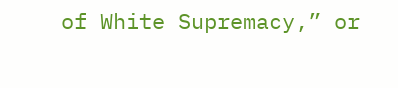of White Supremacy,” or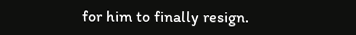for him to finally resign.